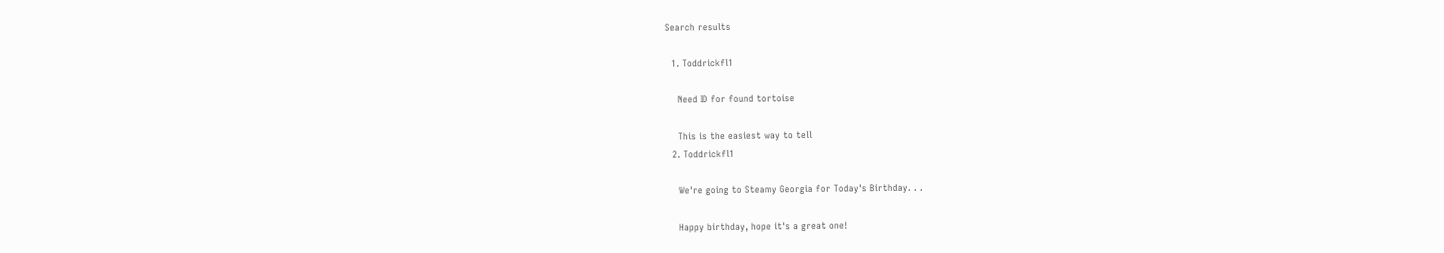Search results

  1. Toddrickfl1

    Need ID for found tortoise

    This is the easiest way to tell
  2. Toddrickfl1

    We're going to Steamy Georgia for Today's Birthday. . .

    Happy birthday, hope it's a great one!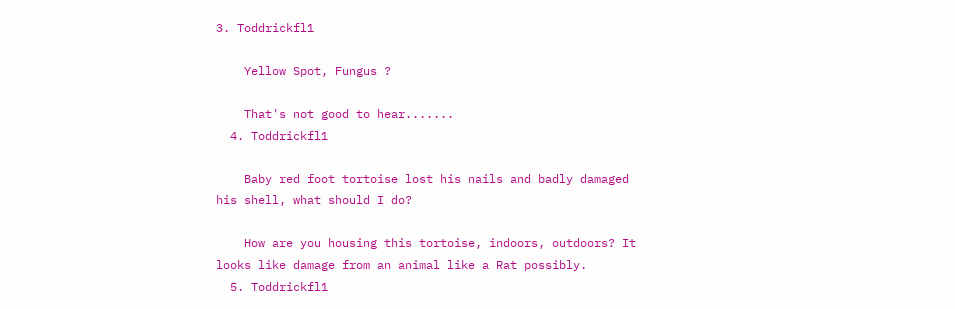3. Toddrickfl1

    Yellow Spot, Fungus ?

    That's not good to hear.......
  4. Toddrickfl1

    Baby red foot tortoise lost his nails and badly damaged his shell, what should I do?

    How are you housing this tortoise, indoors, outdoors? It looks like damage from an animal like a Rat possibly.
  5. Toddrickfl1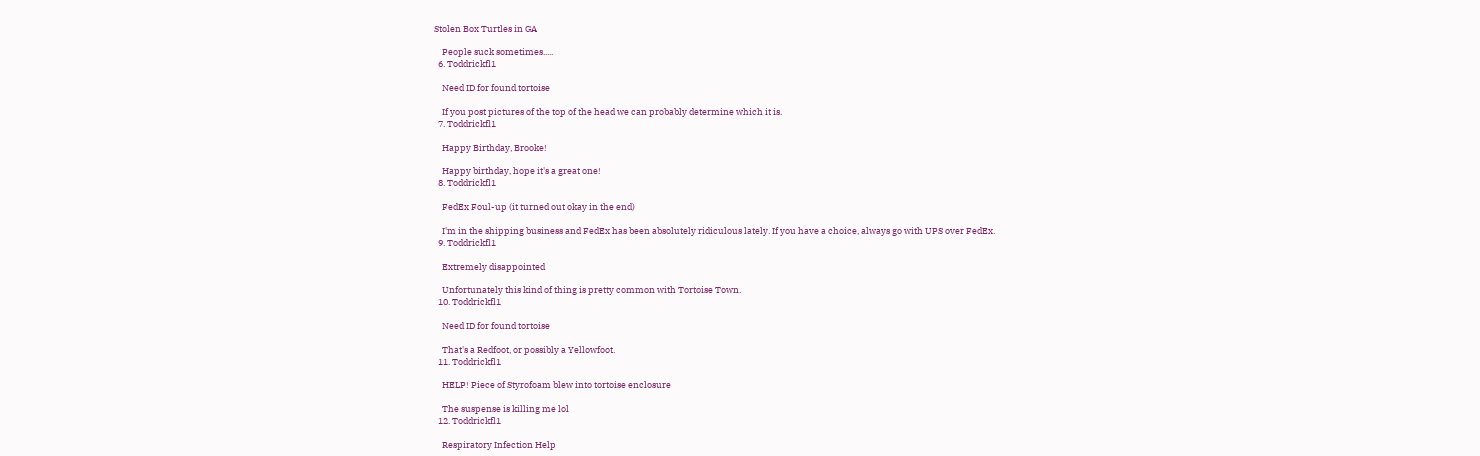Stolen Box Turtles in GA

    People suck sometimes.....
  6. Toddrickfl1

    Need ID for found tortoise

    If you post pictures of the top of the head we can probably determine which it is.
  7. Toddrickfl1

    Happy Birthday, Brooke!

    Happy birthday, hope it's a great one!
  8. Toddrickfl1

    FedEx Foul-up (it turned out okay in the end)

    I'm in the shipping business and FedEx has been absolutely ridiculous lately. If you have a choice, always go with UPS over FedEx.
  9. Toddrickfl1

    Extremely disappointed

    Unfortunately this kind of thing is pretty common with Tortoise Town.
  10. Toddrickfl1

    Need ID for found tortoise

    That's a Redfoot, or possibly a Yellowfoot.
  11. Toddrickfl1

    HELP! Piece of Styrofoam blew into tortoise enclosure

    The suspense is killing me lol
  12. Toddrickfl1

    Respiratory Infection Help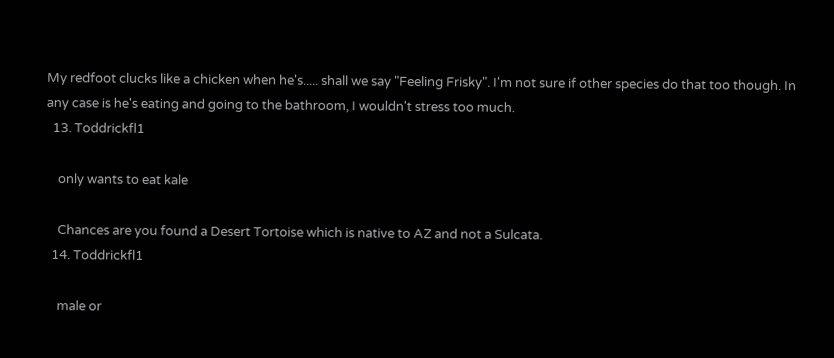My redfoot clucks like a chicken when he's..... shall we say "Feeling Frisky". I'm not sure if other species do that too though. In any case is he's eating and going to the bathroom, I wouldn't stress too much.
  13. Toddrickfl1

    only wants to eat kale

    Chances are you found a Desert Tortoise which is native to AZ and not a Sulcata.
  14. Toddrickfl1

    male or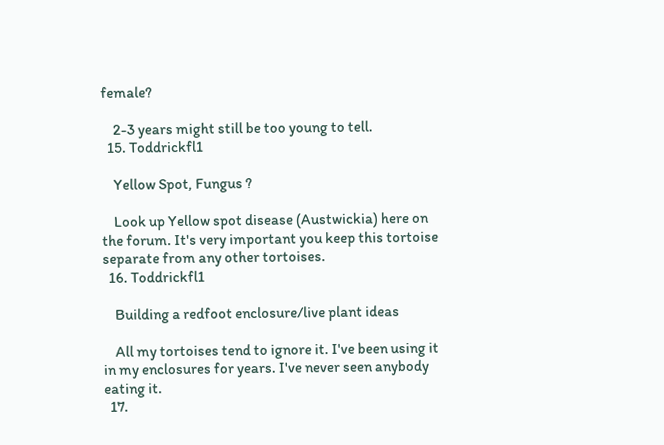female?

    2-3 years might still be too young to tell.
  15. Toddrickfl1

    Yellow Spot, Fungus ?

    Look up Yellow spot disease (Austwickia) here on the forum. It's very important you keep this tortoise separate from any other tortoises.
  16. Toddrickfl1

    Building a redfoot enclosure/live plant ideas

    All my tortoises tend to ignore it. I've been using it in my enclosures for years. I've never seen anybody eating it.
  17.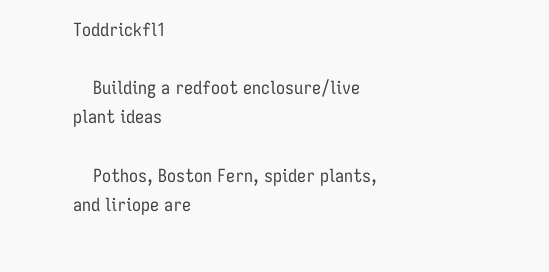Toddrickfl1

    Building a redfoot enclosure/live plant ideas

    Pothos, Boston Fern, spider plants, and liriope are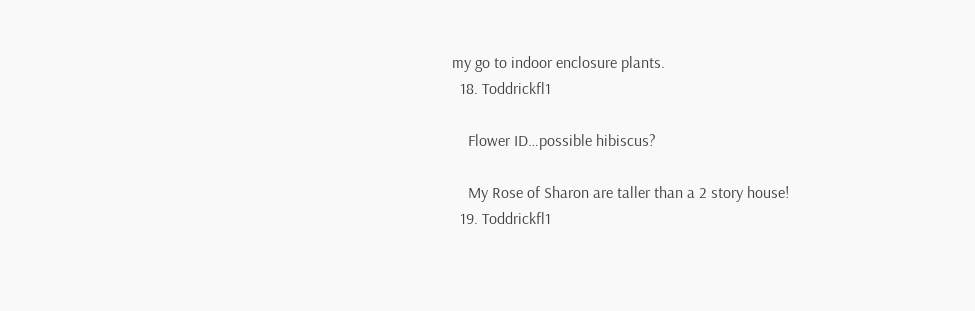my go to indoor enclosure plants.
  18. Toddrickfl1

    Flower ID…possible hibiscus?

    My Rose of Sharon are taller than a 2 story house!
  19. Toddrickfl1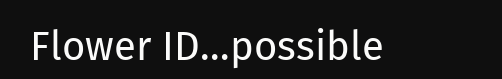Flower ID…possible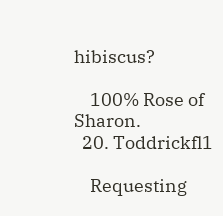hibiscus?

    100% Rose of Sharon.
  20. Toddrickfl1

    Requesting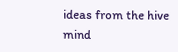ideas from the hive mind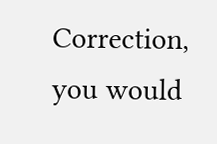Correction, you would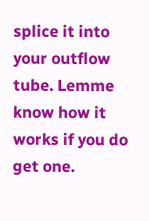splice it into your outflow tube. Lemme know how it works if you do get one.